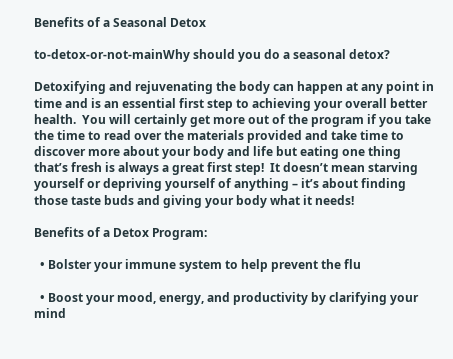Benefits of a Seasonal Detox

to-detox-or-not-mainWhy should you do a seasonal detox?

Detoxifying and rejuvenating the body can happen at any point in time and is an essential first step to achieving your overall better health.  You will certainly get more out of the program if you take the time to read over the materials provided and take time to discover more about your body and life but eating one thing that’s fresh is always a great first step!  It doesn’t mean starving yourself or depriving yourself of anything – it’s about finding those taste buds and giving your body what it needs!

Benefits of a Detox Program:

  • Bolster your immune system to help prevent the flu

  • Boost your mood, energy, and productivity by clarifying your mind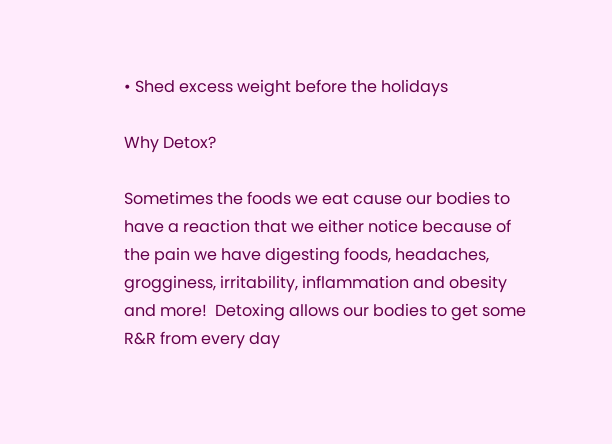• Shed excess weight before the holidays

Why Detox?

Sometimes the foods we eat cause our bodies to have a reaction that we either notice because of the pain we have digesting foods, headaches, grogginess, irritability, inflammation and obesity and more!  Detoxing allows our bodies to get some R&R from every day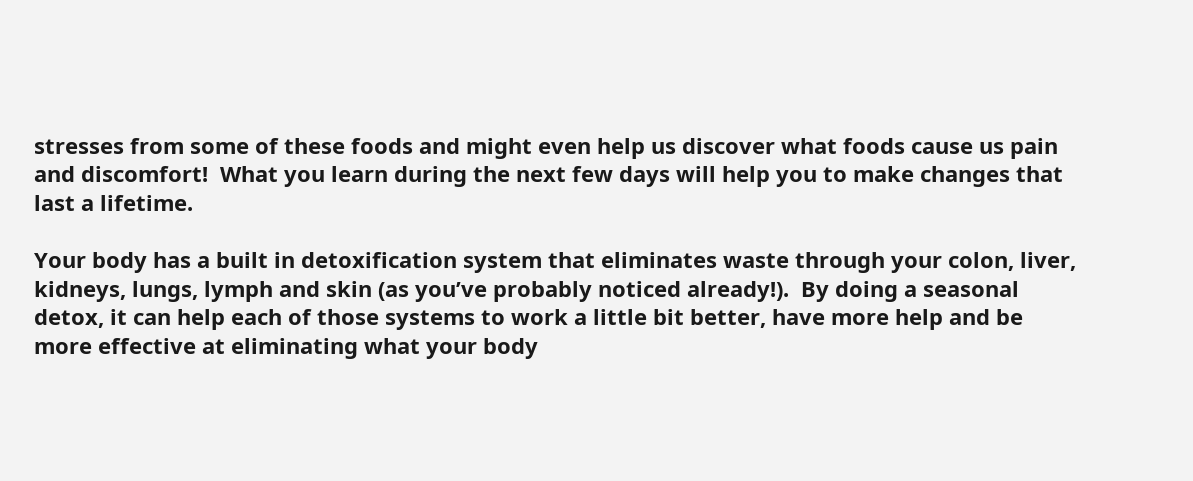stresses from some of these foods and might even help us discover what foods cause us pain and discomfort!  What you learn during the next few days will help you to make changes that last a lifetime.

Your body has a built in detoxification system that eliminates waste through your colon, liver, kidneys, lungs, lymph and skin (as you’ve probably noticed already!).  By doing a seasonal detox, it can help each of those systems to work a little bit better, have more help and be more effective at eliminating what your body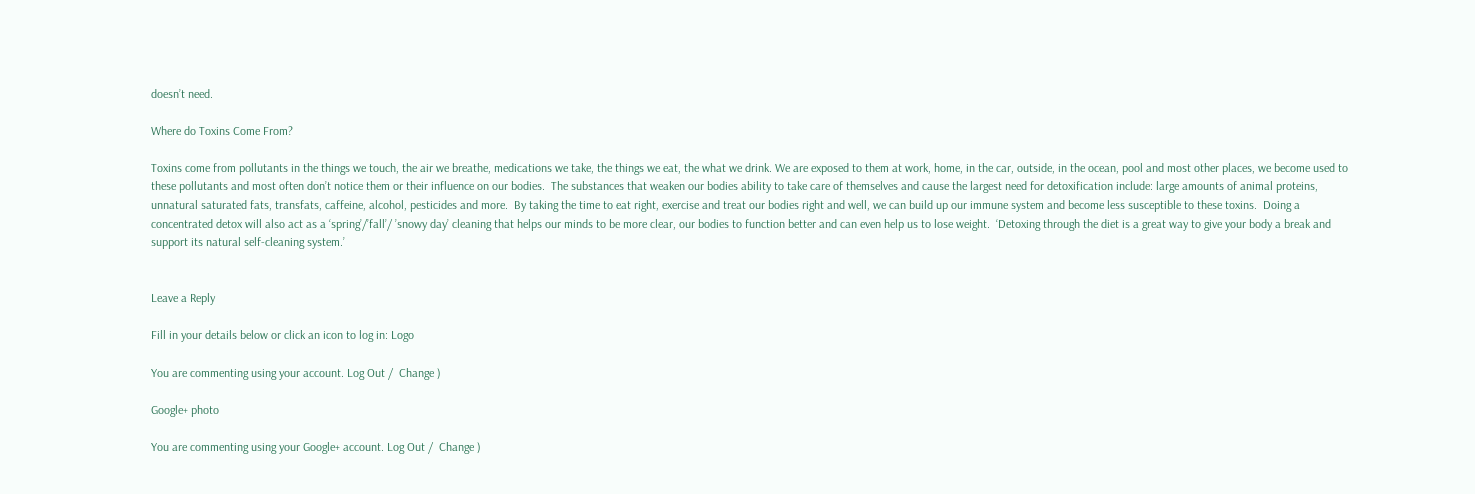doesn’t need.

Where do Toxins Come From?

Toxins come from pollutants in the things we touch, the air we breathe, medications we take, the things we eat, the what we drink. We are exposed to them at work, home, in the car, outside, in the ocean, pool and most other places, we become used to these pollutants and most often don’t notice them or their influence on our bodies.  The substances that weaken our bodies ability to take care of themselves and cause the largest need for detoxification include: large amounts of animal proteins, unnatural saturated fats, transfats, caffeine, alcohol, pesticides and more.  By taking the time to eat right, exercise and treat our bodies right and well, we can build up our immune system and become less susceptible to these toxins.  Doing a concentrated detox will also act as a ‘spring’/’fall’/ ’snowy day’ cleaning that helps our minds to be more clear, our bodies to function better and can even help us to lose weight.  ‘Detoxing through the diet is a great way to give your body a break and support its natural self-cleaning system.’


Leave a Reply

Fill in your details below or click an icon to log in: Logo

You are commenting using your account. Log Out /  Change )

Google+ photo

You are commenting using your Google+ account. Log Out /  Change )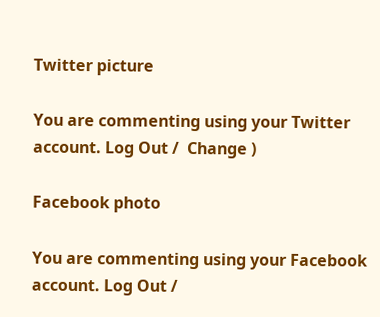Twitter picture

You are commenting using your Twitter account. Log Out /  Change )

Facebook photo

You are commenting using your Facebook account. Log Out /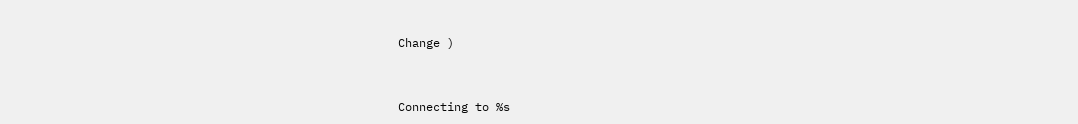Change )


Connecting to %s